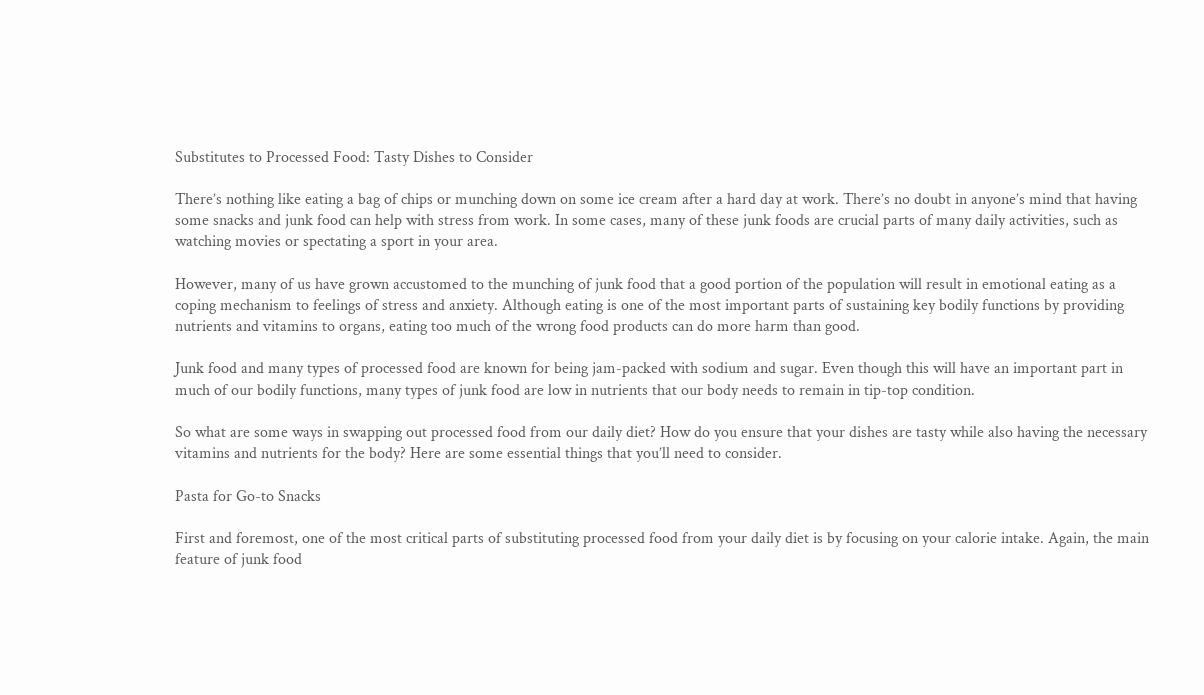Substitutes to Processed Food: Tasty Dishes to Consider

There’s nothing like eating a bag of chips or munching down on some ice cream after a hard day at work. There’s no doubt in anyone’s mind that having some snacks and junk food can help with stress from work. In some cases, many of these junk foods are crucial parts of many daily activities, such as watching movies or spectating a sport in your area.

However, many of us have grown accustomed to the munching of junk food that a good portion of the population will result in emotional eating as a coping mechanism to feelings of stress and anxiety. Although eating is one of the most important parts of sustaining key bodily functions by providing nutrients and vitamins to organs, eating too much of the wrong food products can do more harm than good.

Junk food and many types of processed food are known for being jam-packed with sodium and sugar. Even though this will have an important part in much of our bodily functions, many types of junk food are low in nutrients that our body needs to remain in tip-top condition.

So what are some ways in swapping out processed food from our daily diet? How do you ensure that your dishes are tasty while also having the necessary vitamins and nutrients for the body? Here are some essential things that you’ll need to consider.

Pasta for Go-to Snacks

First and foremost, one of the most critical parts of substituting processed food from your daily diet is by focusing on your calorie intake. Again, the main feature of junk food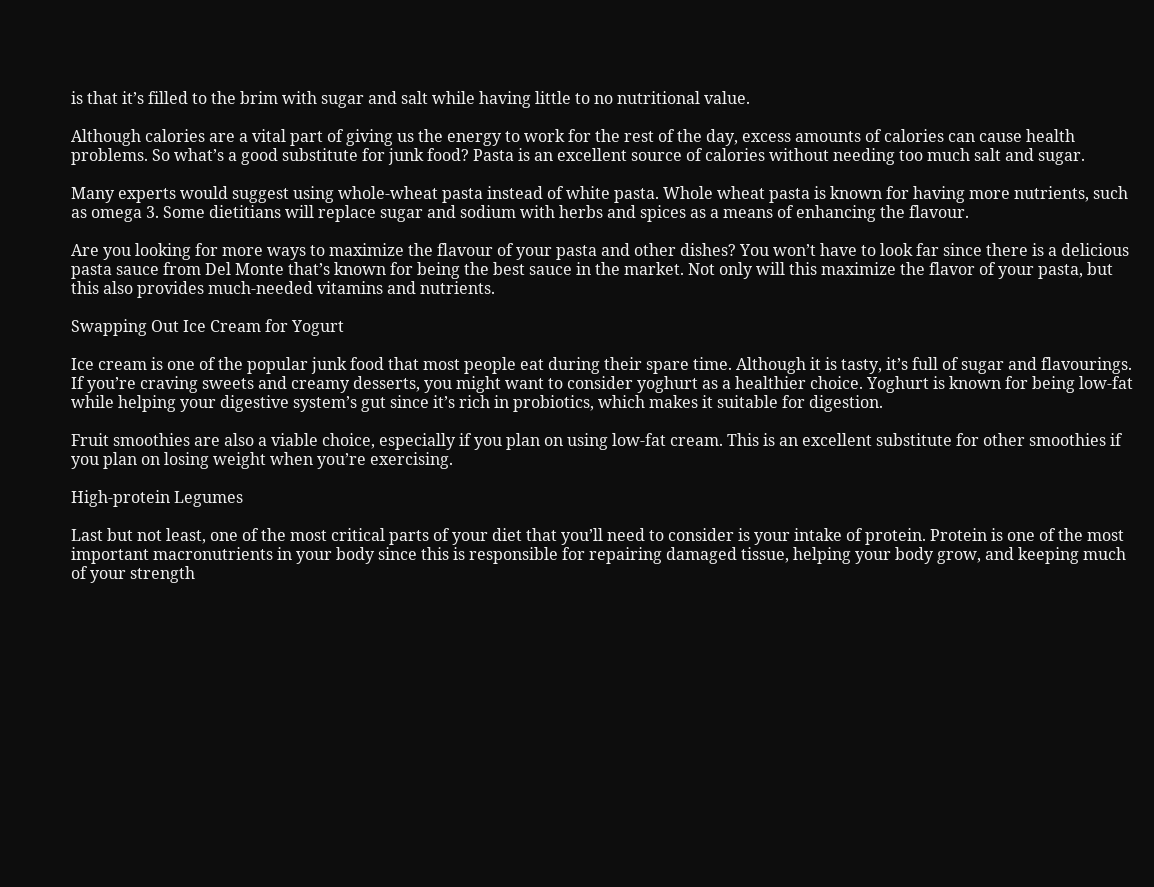is that it’s filled to the brim with sugar and salt while having little to no nutritional value.

Although calories are a vital part of giving us the energy to work for the rest of the day, excess amounts of calories can cause health problems. So what’s a good substitute for junk food? Pasta is an excellent source of calories without needing too much salt and sugar.

Many experts would suggest using whole-wheat pasta instead of white pasta. Whole wheat pasta is known for having more nutrients, such as omega 3. Some dietitians will replace sugar and sodium with herbs and spices as a means of enhancing the flavour.

Are you looking for more ways to maximize the flavour of your pasta and other dishes? You won’t have to look far since there is a delicious pasta sauce from Del Monte that’s known for being the best sauce in the market. Not only will this maximize the flavor of your pasta, but this also provides much-needed vitamins and nutrients.

Swapping Out Ice Cream for Yogurt

Ice cream is one of the popular junk food that most people eat during their spare time. Although it is tasty, it’s full of sugar and flavourings. If you’re craving sweets and creamy desserts, you might want to consider yoghurt as a healthier choice. Yoghurt is known for being low-fat while helping your digestive system’s gut since it’s rich in probiotics, which makes it suitable for digestion.

Fruit smoothies are also a viable choice, especially if you plan on using low-fat cream. This is an excellent substitute for other smoothies if you plan on losing weight when you’re exercising.

High-protein Legumes

Last but not least, one of the most critical parts of your diet that you’ll need to consider is your intake of protein. Protein is one of the most important macronutrients in your body since this is responsible for repairing damaged tissue, helping your body grow, and keeping much of your strength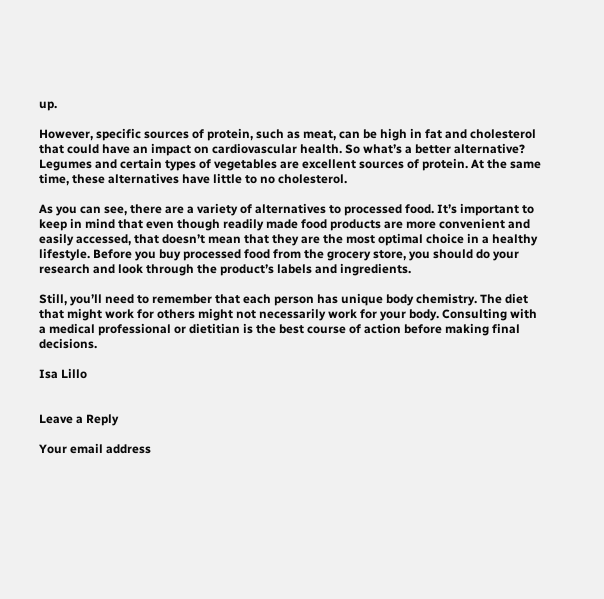up.

However, specific sources of protein, such as meat, can be high in fat and cholesterol that could have an impact on cardiovascular health. So what’s a better alternative? Legumes and certain types of vegetables are excellent sources of protein. At the same time, these alternatives have little to no cholesterol.

As you can see, there are a variety of alternatives to processed food. It’s important to keep in mind that even though readily made food products are more convenient and easily accessed, that doesn’t mean that they are the most optimal choice in a healthy lifestyle. Before you buy processed food from the grocery store, you should do your research and look through the product’s labels and ingredients.

Still, you’ll need to remember that each person has unique body chemistry. The diet that might work for others might not necessarily work for your body. Consulting with a medical professional or dietitian is the best course of action before making final decisions.

Isa Lillo


Leave a Reply

Your email address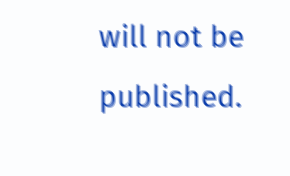will not be published.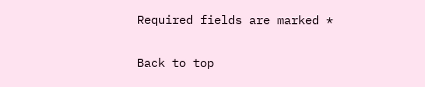Required fields are marked *

Back to top